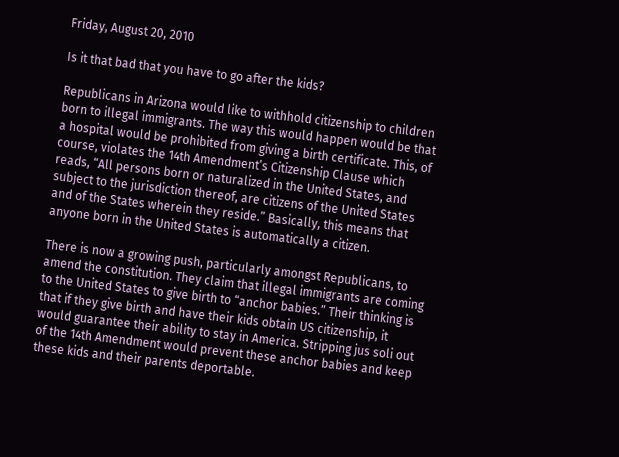Friday, August 20, 2010

Is it that bad that you have to go after the kids?

Republicans in Arizona would like to withhold citizenship to children born to illegal immigrants. The way this would happen would be that a hospital would be prohibited from giving a birth certificate. This, of course, violates the 14th Amendment’s Citizenship Clause which reads, “All persons born or naturalized in the United States, and subject to the jurisdiction thereof, are citizens of the United States and of the States wherein they reside.” Basically, this means that anyone born in the United States is automatically a citizen.

There is now a growing push, particularly amongst Republicans, to amend the constitution. They claim that illegal immigrants are coming to the United States to give birth to “anchor babies.” Their thinking is that if they give birth and have their kids obtain US citizenship, it would guarantee their ability to stay in America. Stripping jus soli out of the 14th Amendment would prevent these anchor babies and keep these kids and their parents deportable.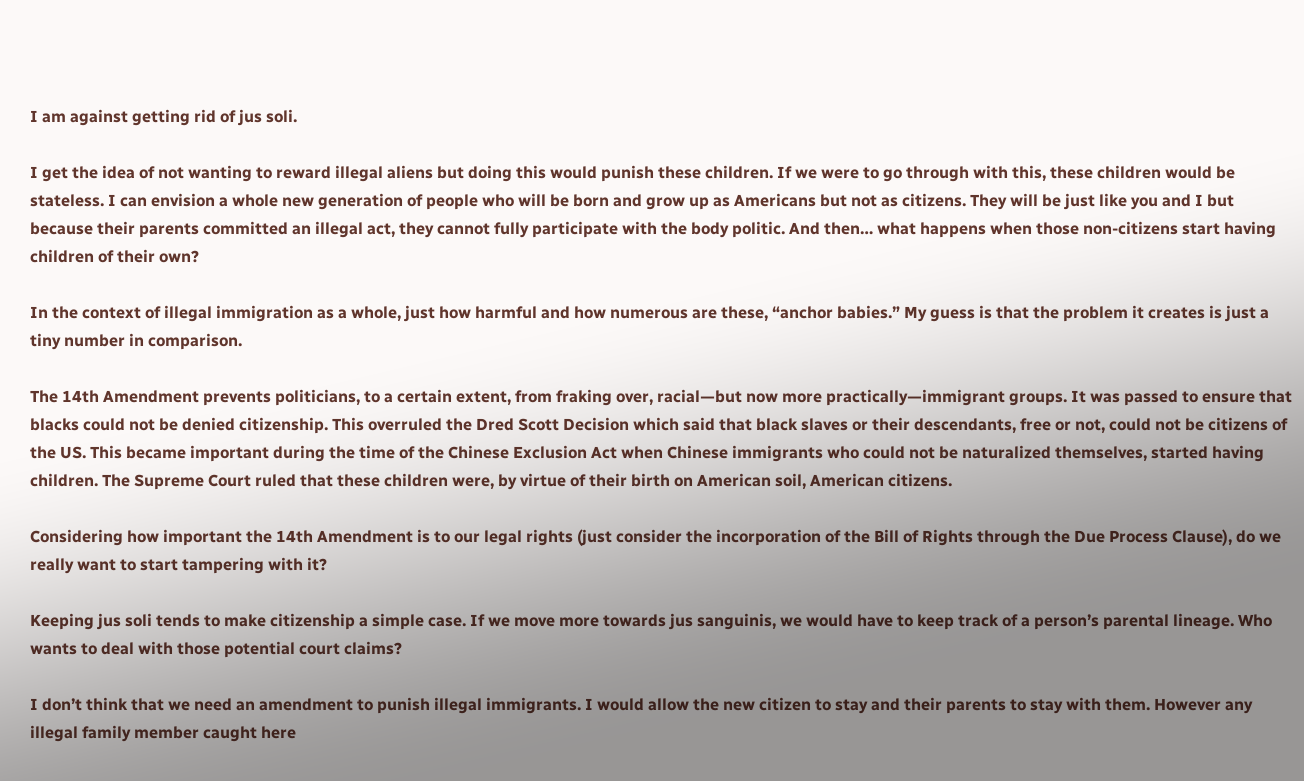I am against getting rid of jus soli.

I get the idea of not wanting to reward illegal aliens but doing this would punish these children. If we were to go through with this, these children would be stateless. I can envision a whole new generation of people who will be born and grow up as Americans but not as citizens. They will be just like you and I but because their parents committed an illegal act, they cannot fully participate with the body politic. And then… what happens when those non-citizens start having children of their own?

In the context of illegal immigration as a whole, just how harmful and how numerous are these, “anchor babies.” My guess is that the problem it creates is just a tiny number in comparison.

The 14th Amendment prevents politicians, to a certain extent, from fraking over, racial—but now more practically—immigrant groups. It was passed to ensure that blacks could not be denied citizenship. This overruled the Dred Scott Decision which said that black slaves or their descendants, free or not, could not be citizens of the US. This became important during the time of the Chinese Exclusion Act when Chinese immigrants who could not be naturalized themselves, started having children. The Supreme Court ruled that these children were, by virtue of their birth on American soil, American citizens.

Considering how important the 14th Amendment is to our legal rights (just consider the incorporation of the Bill of Rights through the Due Process Clause), do we really want to start tampering with it?

Keeping jus soli tends to make citizenship a simple case. If we move more towards jus sanguinis, we would have to keep track of a person’s parental lineage. Who wants to deal with those potential court claims?

I don’t think that we need an amendment to punish illegal immigrants. I would allow the new citizen to stay and their parents to stay with them. However any illegal family member caught here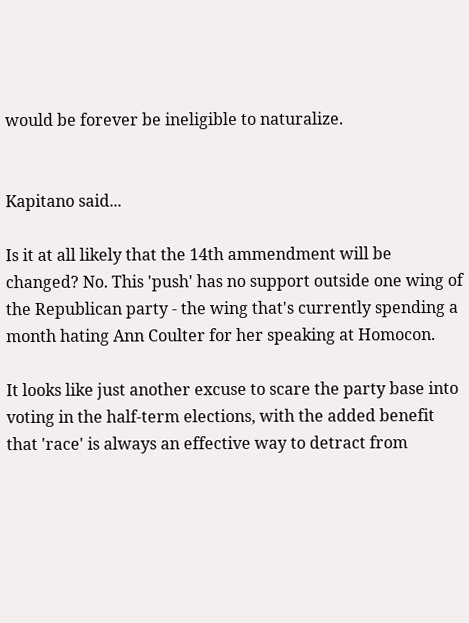would be forever be ineligible to naturalize.


Kapitano said...

Is it at all likely that the 14th ammendment will be changed? No. This 'push' has no support outside one wing of the Republican party - the wing that's currently spending a month hating Ann Coulter for her speaking at Homocon.

It looks like just another excuse to scare the party base into voting in the half-term elections, with the added benefit that 'race' is always an effective way to detract from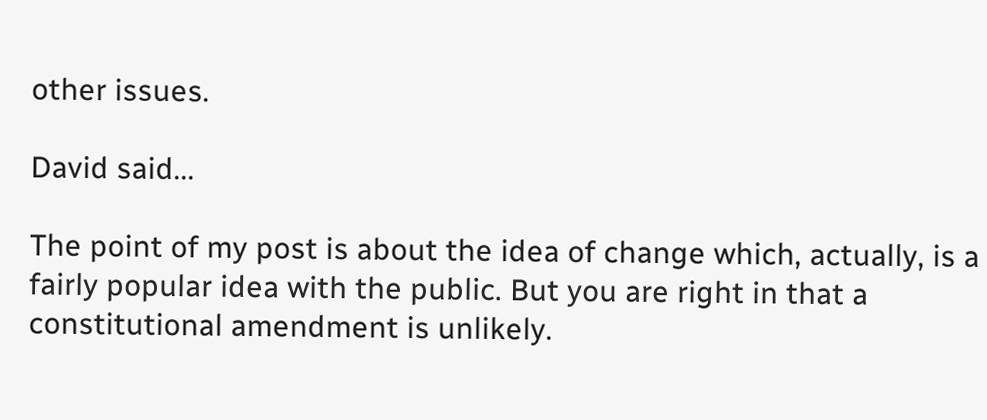other issues.

David said...

The point of my post is about the idea of change which, actually, is a fairly popular idea with the public. But you are right in that a constitutional amendment is unlikely.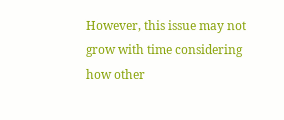However, this issue may not grow with time considering how other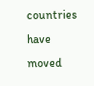countries have moved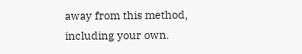away from this method, including your own.